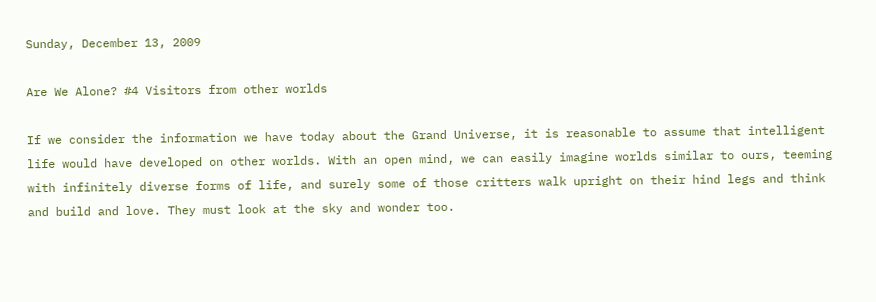Sunday, December 13, 2009

Are We Alone? #4 Visitors from other worlds

If we consider the information we have today about the Grand Universe, it is reasonable to assume that intelligent life would have developed on other worlds. With an open mind, we can easily imagine worlds similar to ours, teeming with infinitely diverse forms of life, and surely some of those critters walk upright on their hind legs and think and build and love. They must look at the sky and wonder too.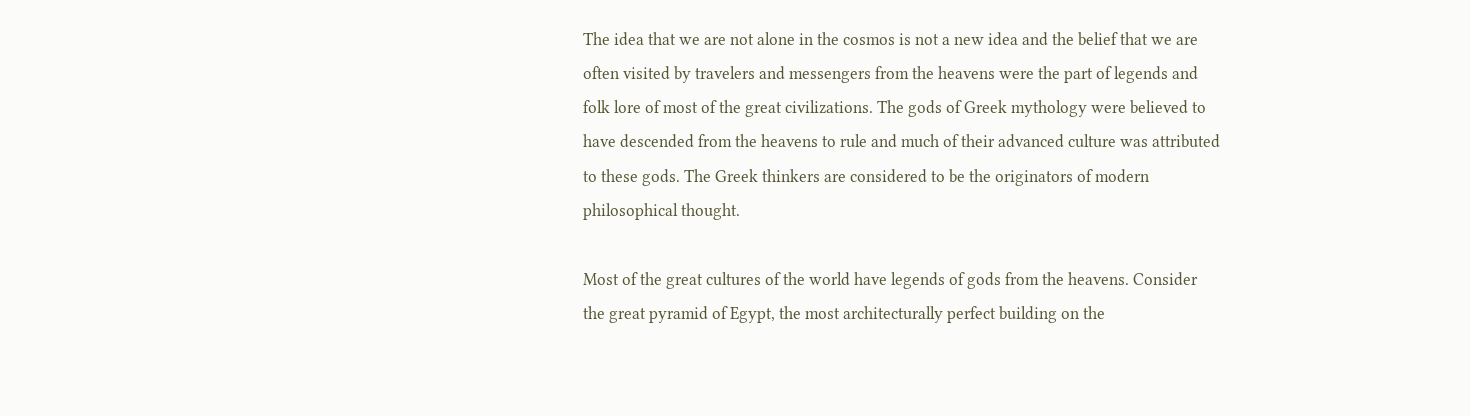The idea that we are not alone in the cosmos is not a new idea and the belief that we are often visited by travelers and messengers from the heavens were the part of legends and folk lore of most of the great civilizations. The gods of Greek mythology were believed to have descended from the heavens to rule and much of their advanced culture was attributed to these gods. The Greek thinkers are considered to be the originators of modern philosophical thought.

Most of the great cultures of the world have legends of gods from the heavens. Consider the great pyramid of Egypt, the most architecturally perfect building on the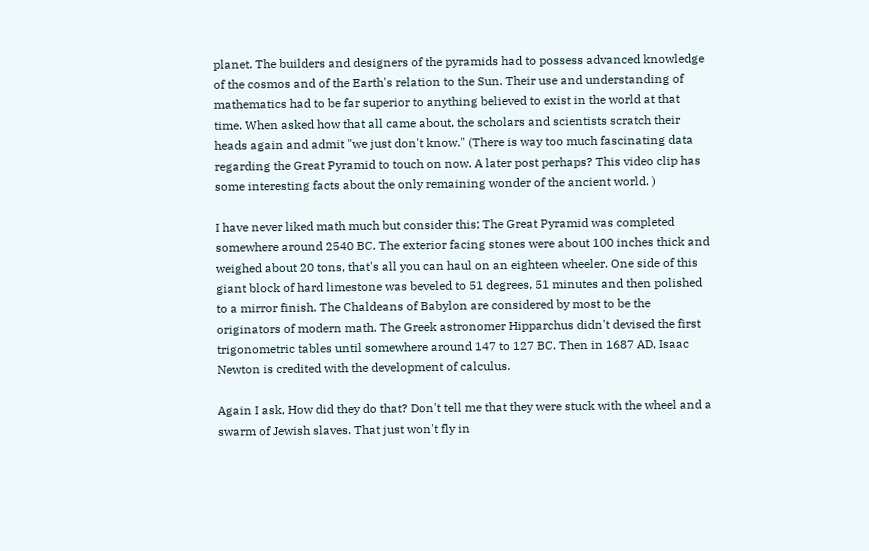planet. The builders and designers of the pyramids had to possess advanced knowledge of the cosmos and of the Earth's relation to the Sun. Their use and understanding of mathematics had to be far superior to anything believed to exist in the world at that time. When asked how that all came about, the scholars and scientists scratch their heads again and admit "we just don't know." (There is way too much fascinating data regarding the Great Pyramid to touch on now. A later post perhaps? This video clip has some interesting facts about the only remaining wonder of the ancient world. )

I have never liked math much but consider this; The Great Pyramid was completed somewhere around 2540 BC. The exterior facing stones were about 100 inches thick and weighed about 20 tons, that's all you can haul on an eighteen wheeler. One side of this giant block of hard limestone was beveled to 51 degrees, 51 minutes and then polished to a mirror finish. The Chaldeans of Babylon are considered by most to be the originators of modern math. The Greek astronomer Hipparchus didn't devised the first trigonometric tables until somewhere around 147 to 127 BC. Then in 1687 AD, Isaac Newton is credited with the development of calculus.

Again I ask, How did they do that? Don't tell me that they were stuck with the wheel and a swarm of Jewish slaves. That just won't fly in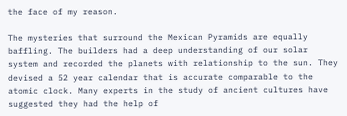the face of my reason.

The mysteries that surround the Mexican Pyramids are equally baffling. The builders had a deep understanding of our solar system and recorded the planets with relationship to the sun. They devised a 52 year calendar that is accurate comparable to the atomic clock. Many experts in the study of ancient cultures have suggested they had the help of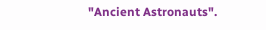"Ancient Astronauts".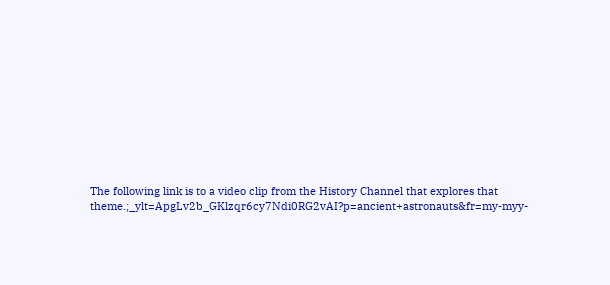The following link is to a video clip from the History Channel that explores that theme.;_ylt=ApgLv2b_GKlzqr6cy7Ndi0RG2vAI?p=ancient+astronauts&fr=my-myy-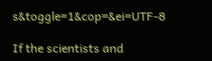s&toggle=1&cop=&ei=UTF-8

If the scientists and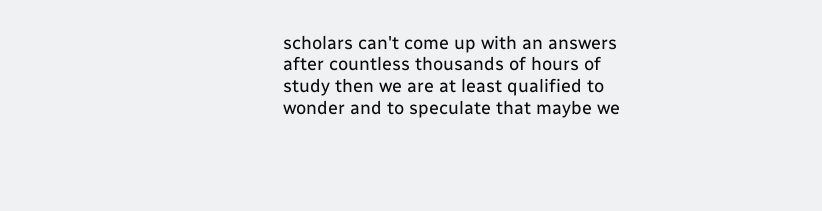scholars can't come up with an answers after countless thousands of hours of study then we are at least qualified to wonder and to speculate that maybe we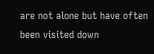are not alone but have often been visited down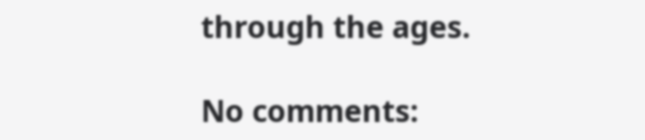through the ages.

No comments: